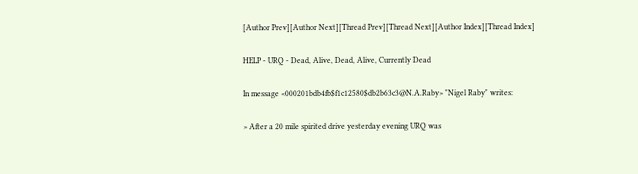[Author Prev][Author Next][Thread Prev][Thread Next][Author Index][Thread Index]

HELP - URQ - Dead, Alive, Dead, Alive, Currently Dead

In message <000201bdb4fb$f1c12580$db2b63c3@N.A.Raby> "Nigel Raby" writes:

> After a 20 mile spirited drive yesterday evening URQ was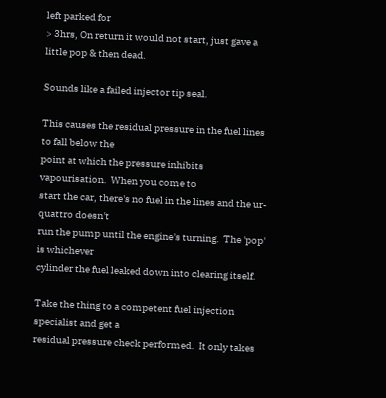left parked for
> 3hrs, On return it would not start, just gave a little pop & then dead.

Sounds like a failed injector tip seal.

This causes the residual pressure in the fuel lines to fall below the
point at which the pressure inhibits vapourisation.  When you come to
start the car, there's no fuel in the lines and the ur-quattro doesn't
run the pump until the engine's turning.  The 'pop' is whichever
cylinder the fuel leaked down into clearing itself.

Take the thing to a competent fuel injection specialist and get a
residual pressure check performed.  It only takes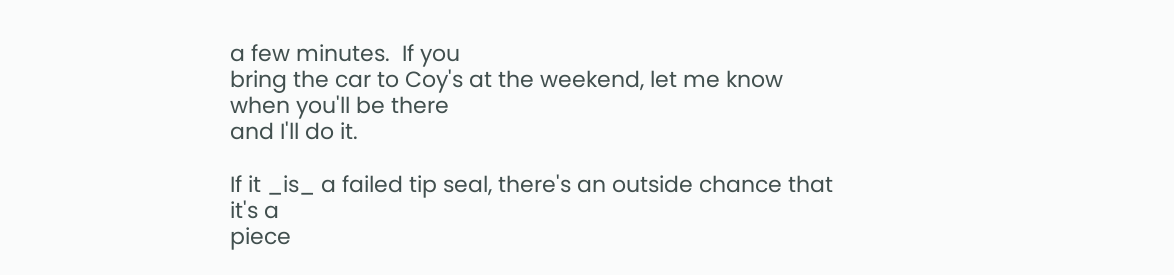a few minutes.  If you
bring the car to Coy's at the weekend, let me know when you'll be there
and I'll do it.

If it _is_ a failed tip seal, there's an outside chance that it's a
piece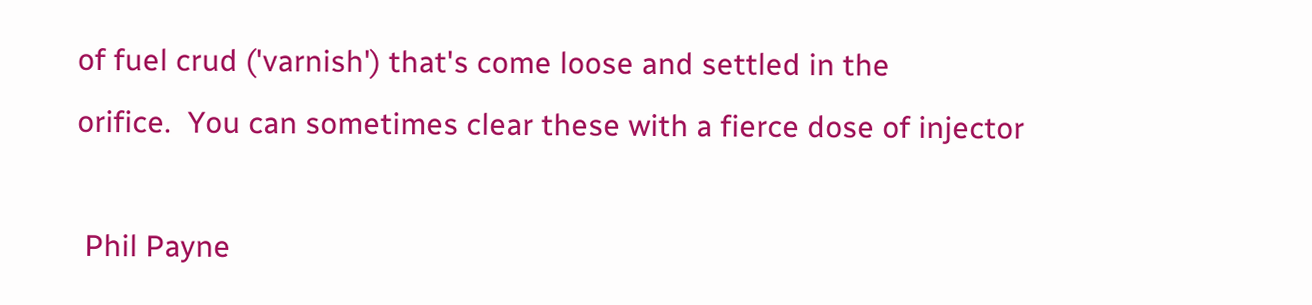of fuel crud ('varnish') that's come loose and settled in the
orifice.  You can sometimes clear these with a fierce dose of injector

 Phil Payne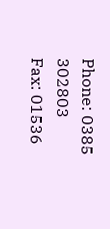Phone: 0385 302803   Fax: 01536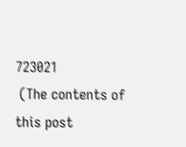723021
 (The contents of this post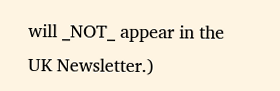will _NOT_ appear in the UK Newsletter.)